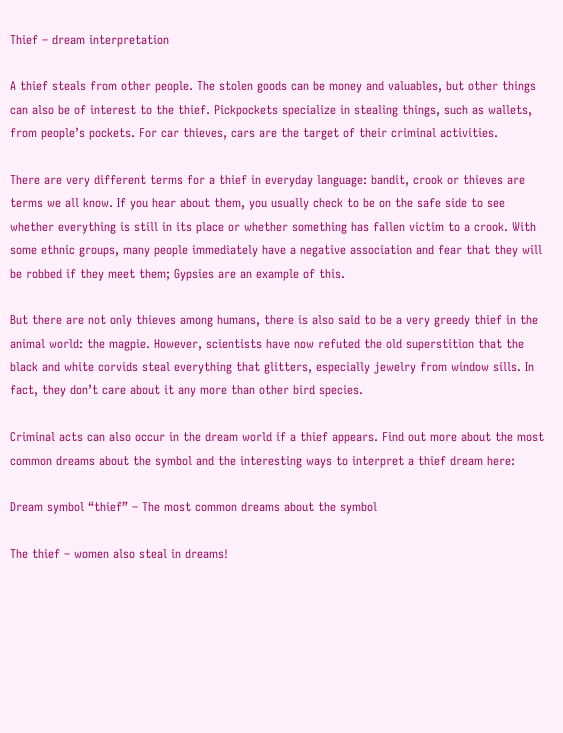Thief – dream interpretation

A thief steals from other people. The stolen goods can be money and valuables, but other things can also be of interest to the thief. Pickpockets specialize in stealing things, such as wallets, from people’s pockets. For car thieves, cars are the target of their criminal activities.

There are very different terms for a thief in everyday language: bandit, crook or thieves are terms we all know. If you hear about them, you usually check to be on the safe side to see whether everything is still in its place or whether something has fallen victim to a crook. With some ethnic groups, many people immediately have a negative association and fear that they will be robbed if they meet them; Gypsies are an example of this.

But there are not only thieves among humans, there is also said to be a very greedy thief in the animal world: the magpie. However, scientists have now refuted the old superstition that the black and white corvids steal everything that glitters, especially jewelry from window sills. In fact, they don’t care about it any more than other bird species.

Criminal acts can also occur in the dream world if a thief appears. Find out more about the most common dreams about the symbol and the interesting ways to interpret a thief dream here:

Dream symbol “thief” – The most common dreams about the symbol

The thief – women also steal in dreams!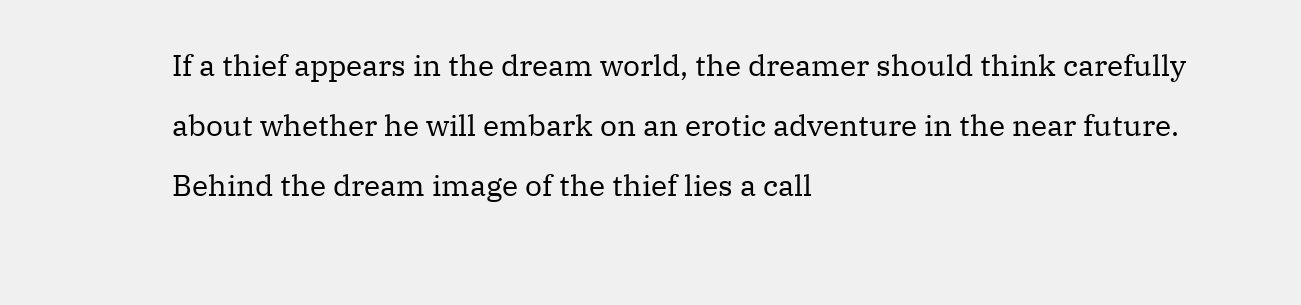If a thief appears in the dream world, the dreamer should think carefully about whether he will embark on an erotic adventure in the near future. Behind the dream image of the thief lies a call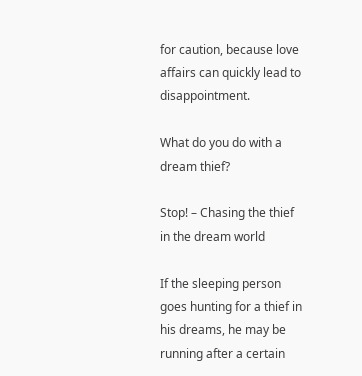for caution, because love affairs can quickly lead to disappointment.

What do you do with a dream thief?

Stop! – Chasing the thief in the dream world

If the sleeping person goes hunting for a thief in his dreams, he may be running after a certain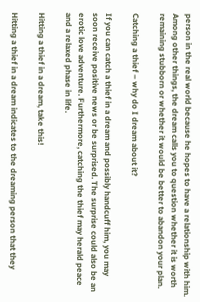person in the real world because he hopes to have a relationship with him. Among other things, the dream calls you to question whether it is worth remaining stubborn or whether it would be better to abandon your plan.

Catching a thief – why do I dream about it?

If you can catch a thief in a dream and possibly handcuff him, you may soon receive positive news or be surprised. The surprise could also be an erotic love adventure. Furthermore, catching the thief may herald peace and a relaxed phase in life.

Hitting a thief in a dream, take this!

Hitting a thief in a dream indicates to the dreaming person that they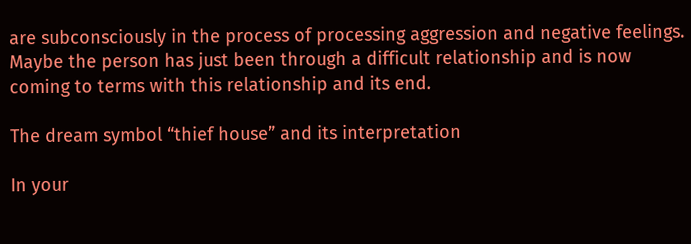are subconsciously in the process of processing aggression and negative feelings. Maybe the person has just been through a difficult relationship and is now coming to terms with this relationship and its end.

The dream symbol “thief house” and its interpretation

In your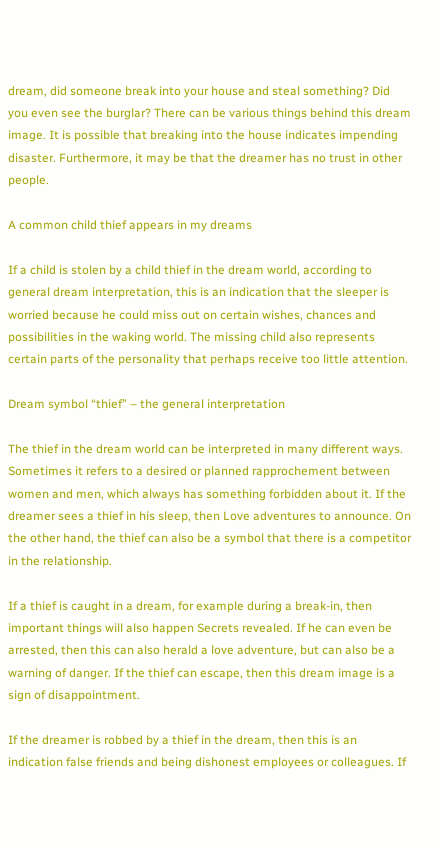dream, did someone break into your house and steal something? Did you even see the burglar? There can be various things behind this dream image. It is possible that breaking into the house indicates impending disaster. Furthermore, it may be that the dreamer has no trust in other people.

A common child thief appears in my dreams

If a child is stolen by a child thief in the dream world, according to general dream interpretation, this is an indication that the sleeper is worried because he could miss out on certain wishes, chances and possibilities in the waking world. The missing child also represents certain parts of the personality that perhaps receive too little attention.

Dream symbol “thief” – the general interpretation

The thief in the dream world can be interpreted in many different ways. Sometimes it refers to a desired or planned rapprochement between women and men, which always has something forbidden about it. If the dreamer sees a thief in his sleep, then Love adventures to announce. On the other hand, the thief can also be a symbol that there is a competitor in the relationship.

If a thief is caught in a dream, for example during a break-in, then important things will also happen Secrets revealed. If he can even be arrested, then this can also herald a love adventure, but can also be a warning of danger. If the thief can escape, then this dream image is a sign of disappointment.

If the dreamer is robbed by a thief in the dream, then this is an indication false friends and being dishonest employees or colleagues. If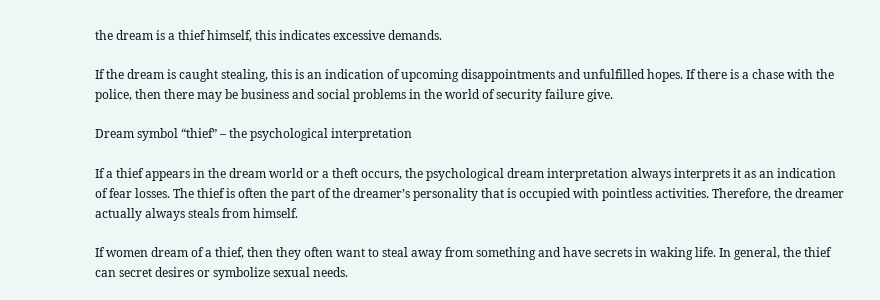the dream is a thief himself, this indicates excessive demands.

If the dream is caught stealing, this is an indication of upcoming disappointments and unfulfilled hopes. If there is a chase with the police, then there may be business and social problems in the world of security failure give.

Dream symbol “thief” – the psychological interpretation

If a thief appears in the dream world or a theft occurs, the psychological dream interpretation always interprets it as an indication of fear losses. The thief is often the part of the dreamer’s personality that is occupied with pointless activities. Therefore, the dreamer actually always steals from himself.

If women dream of a thief, then they often want to steal away from something and have secrets in waking life. In general, the thief can secret desires or symbolize sexual needs.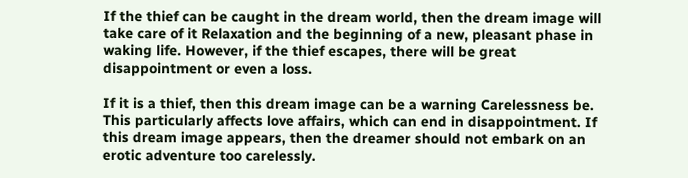If the thief can be caught in the dream world, then the dream image will take care of it Relaxation and the beginning of a new, pleasant phase in waking life. However, if the thief escapes, there will be great disappointment or even a loss.

If it is a thief, then this dream image can be a warning Carelessness be. This particularly affects love affairs, which can end in disappointment. If this dream image appears, then the dreamer should not embark on an erotic adventure too carelessly.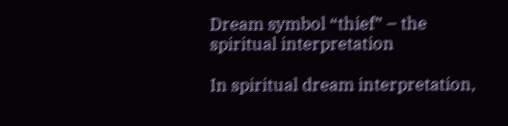Dream symbol “thief” – the spiritual interpretation

In spiritual dream interpretation,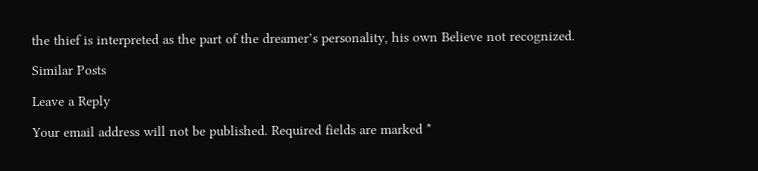the thief is interpreted as the part of the dreamer’s personality, his own Believe not recognized.

Similar Posts

Leave a Reply

Your email address will not be published. Required fields are marked *